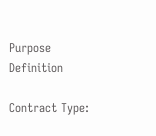Purpose Definition

Contract Type: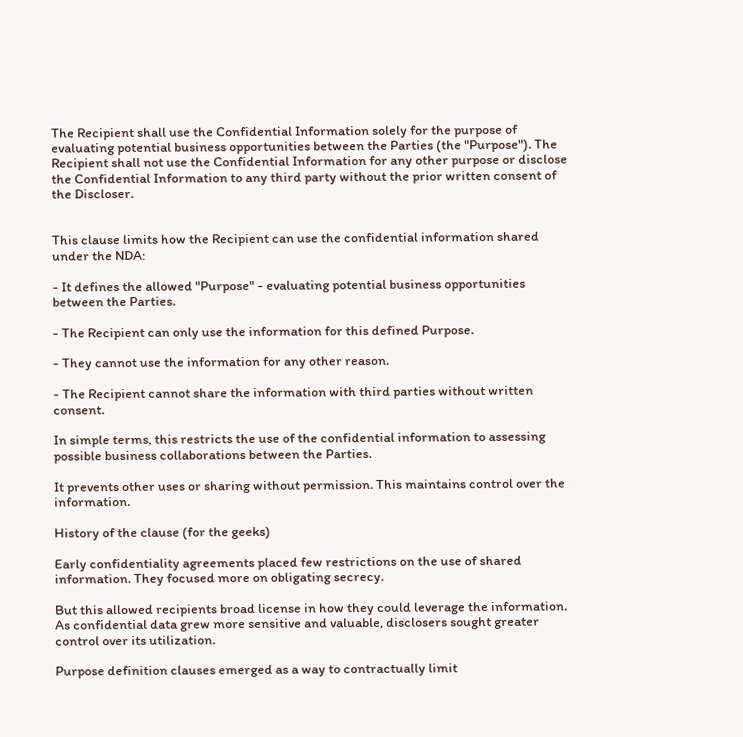The Recipient shall use the Confidential Information solely for the purpose of evaluating potential business opportunities between the Parties (the "Purpose"). The Recipient shall not use the Confidential Information for any other purpose or disclose the Confidential Information to any third party without the prior written consent of the Discloser.


This clause limits how the Recipient can use the confidential information shared under the NDA:

- It defines the allowed "Purpose" - evaluating potential business opportunities between the Parties.

- The Recipient can only use the information for this defined Purpose.

- They cannot use the information for any other reason.

- The Recipient cannot share the information with third parties without written consent.

In simple terms, this restricts the use of the confidential information to assessing possible business collaborations between the Parties.

It prevents other uses or sharing without permission. This maintains control over the information.

History of the clause (for the geeks)

Early confidentiality agreements placed few restrictions on the use of shared information. They focused more on obligating secrecy.

But this allowed recipients broad license in how they could leverage the information. As confidential data grew more sensitive and valuable, disclosers sought greater control over its utilization.

Purpose definition clauses emerged as a way to contractually limit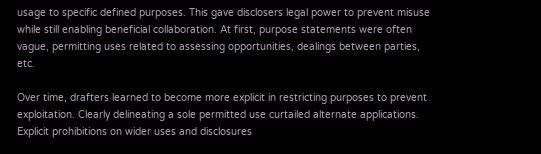usage to specific defined purposes. This gave disclosers legal power to prevent misuse while still enabling beneficial collaboration. At first, purpose statements were often vague, permitting uses related to assessing opportunities, dealings between parties, etc.

Over time, drafters learned to become more explicit in restricting purposes to prevent exploitation. Clearly delineating a sole permitted use curtailed alternate applications. Explicit prohibitions on wider uses and disclosures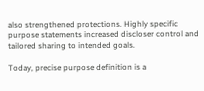also strengthened protections. Highly specific purpose statements increased discloser control and tailored sharing to intended goals.

Today, precise purpose definition is a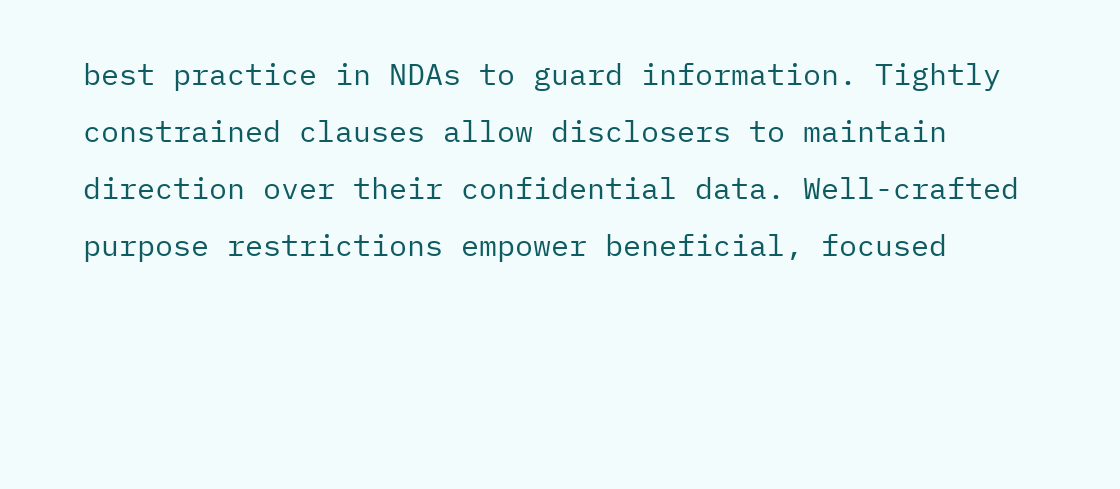best practice in NDAs to guard information. Tightly constrained clauses allow disclosers to maintain direction over their confidential data. Well-crafted purpose restrictions empower beneficial, focused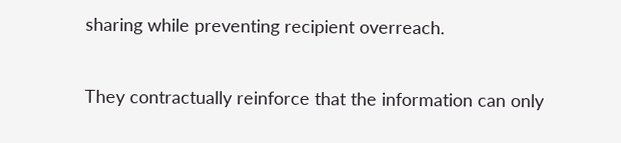sharing while preventing recipient overreach.

They contractually reinforce that the information can only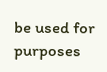be used for purposes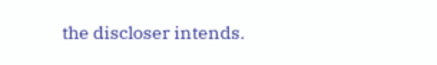the discloser intends.